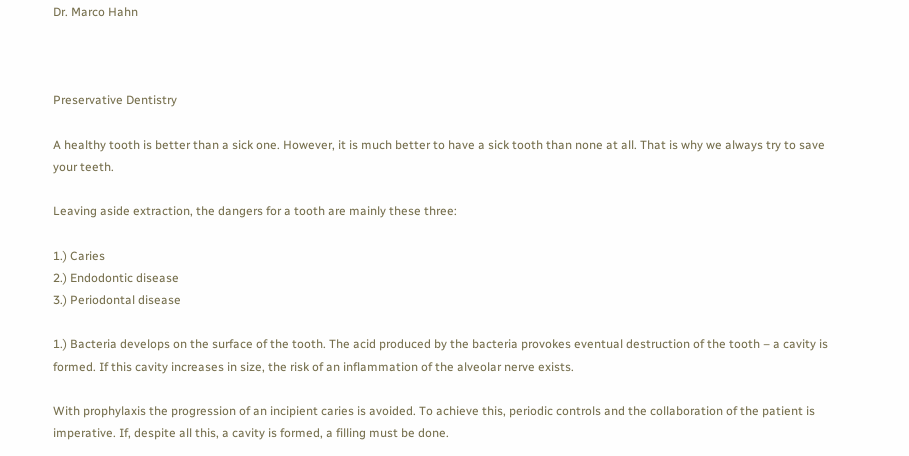Dr. Marco Hahn



Preservative Dentistry

A healthy tooth is better than a sick one. However, it is much better to have a sick tooth than none at all. That is why we always try to save your teeth.

Leaving aside extraction, the dangers for a tooth are mainly these three:

1.) Caries
2.) Endodontic disease
3.) Periodontal disease

1.) Bacteria develops on the surface of the tooth. The acid produced by the bacteria provokes eventual destruction of the tooth – a cavity is formed. If this cavity increases in size, the risk of an inflammation of the alveolar nerve exists.

With prophylaxis the progression of an incipient caries is avoided. To achieve this, periodic controls and the collaboration of the patient is imperative. If, despite all this, a cavity is formed, a filling must be done.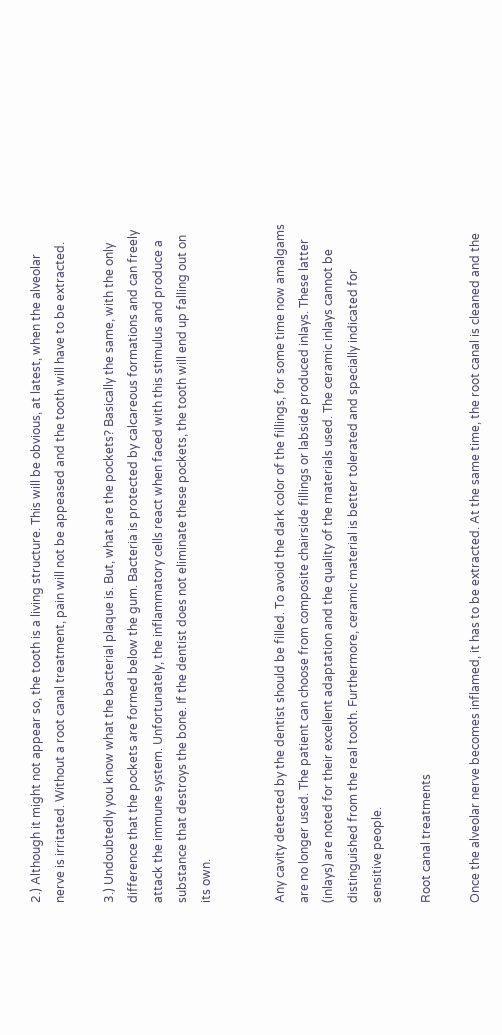2.) Although it might not appear so, the tooth is a living structure. This will be obvious, at latest, when the alveolar nerve is irritated. Without a root canal treatment, pain will not be appeased and the tooth will have to be extracted.

3.) Undoubtedly you know what the bacterial plaque is. But, what are the pockets? Basically the same, with the only difference that the pockets are formed below the gum. Bacteria is protected by calcareous formations and can freely attack the immune system. Unfortunately, the inflammatory cells react when faced with this stimulus and produce a substance that destroys the bone. If the dentist does not eliminate these pockets, the tooth will end up falling out on its own.


Any cavity detected by the dentist should be filled. To avoid the dark color of the fillings, for some time now amalgams are no longer used. The patient can choose from composite chairside fillings or labside produced inlays. These latter (inlays) are noted for their excellent adaptation and the quality of the materials used. The ceramic inlays cannot be distinguished from the real tooth. Furthermore, ceramic material is better tolerated and specially indicated for sensitive people.

Root canal treatments

Once the alveolar nerve becomes inflamed, it has to be extracted. At the same time, the root canal is cleaned and the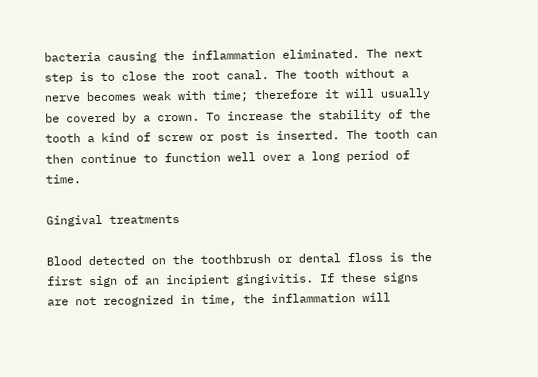bacteria causing the inflammation eliminated. The next step is to close the root canal. The tooth without a nerve becomes weak with time; therefore it will usually be covered by a crown. To increase the stability of the tooth a kind of screw or post is inserted. The tooth can then continue to function well over a long period of time.

Gingival treatments

Blood detected on the toothbrush or dental floss is the first sign of an incipient gingivitis. If these signs are not recognized in time, the inflammation will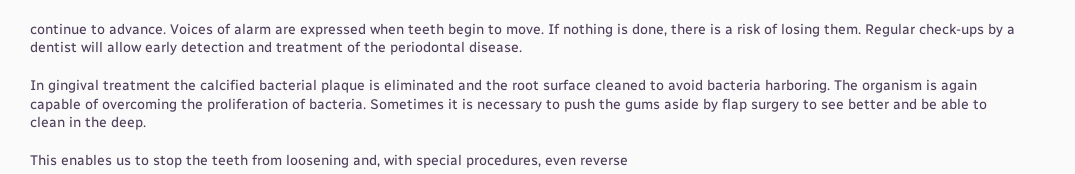continue to advance. Voices of alarm are expressed when teeth begin to move. If nothing is done, there is a risk of losing them. Regular check-ups by a dentist will allow early detection and treatment of the periodontal disease.

In gingival treatment the calcified bacterial plaque is eliminated and the root surface cleaned to avoid bacteria harboring. The organism is again capable of overcoming the proliferation of bacteria. Sometimes it is necessary to push the gums aside by flap surgery to see better and be able to clean in the deep.

This enables us to stop the teeth from loosening and, with special procedures, even reverse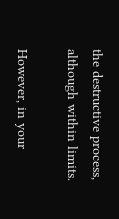the destructive process, although within limits.

However, in your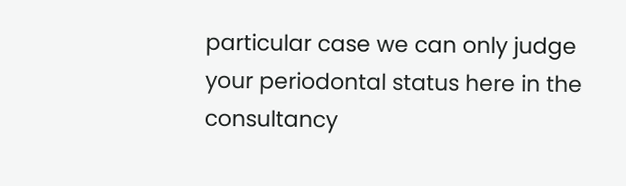particular case we can only judge your periodontal status here in the consultancy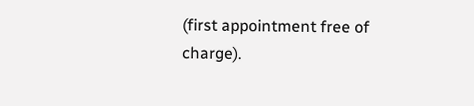(first appointment free of charge).